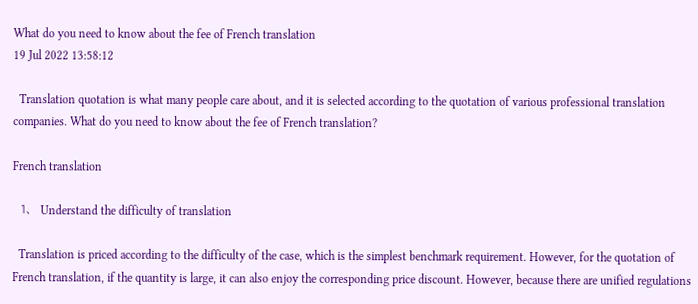What do you need to know about the fee of French translation
19 Jul 2022 13:58:12

  Translation quotation is what many people care about, and it is selected according to the quotation of various professional translation companies. What do you need to know about the fee of French translation?

French translation

  1、 Understand the difficulty of translation

  Translation is priced according to the difficulty of the case, which is the simplest benchmark requirement. However, for the quotation of French translation, if the quantity is large, it can also enjoy the corresponding price discount. However, because there are unified regulations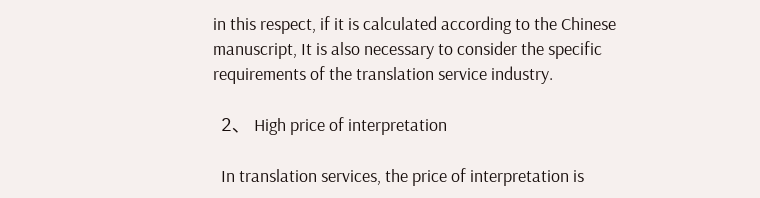in this respect, if it is calculated according to the Chinese manuscript, It is also necessary to consider the specific requirements of the translation service industry.

  2、 High price of interpretation

  In translation services, the price of interpretation is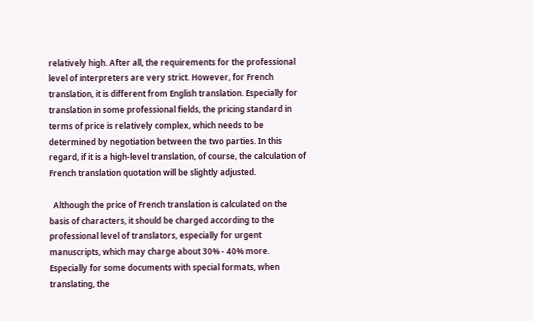relatively high. After all, the requirements for the professional level of interpreters are very strict. However, for French translation, it is different from English translation. Especially for translation in some professional fields, the pricing standard in terms of price is relatively complex, which needs to be determined by negotiation between the two parties. In this regard, if it is a high-level translation, of course, the calculation of French translation quotation will be slightly adjusted.

  Although the price of French translation is calculated on the basis of characters, it should be charged according to the professional level of translators, especially for urgent manuscripts, which may charge about 30% - 40% more. Especially for some documents with special formats, when translating, the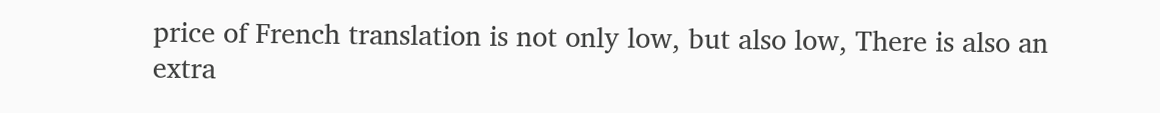price of French translation is not only low, but also low, There is also an extra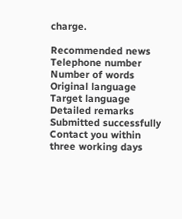charge.

Recommended news
Telephone number
Number of words
Original language
Target language
Detailed remarks
Submitted successfully
Contact you within three working days